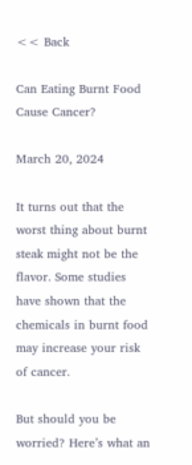<< Back

Can Eating Burnt Food Cause Cancer?

March 20, 2024

It turns out that the worst thing about burnt steak might not be the flavor. Some studies have shown that the chemicals in burnt food may increase your risk of cancer.

But should you be worried? Here’s what an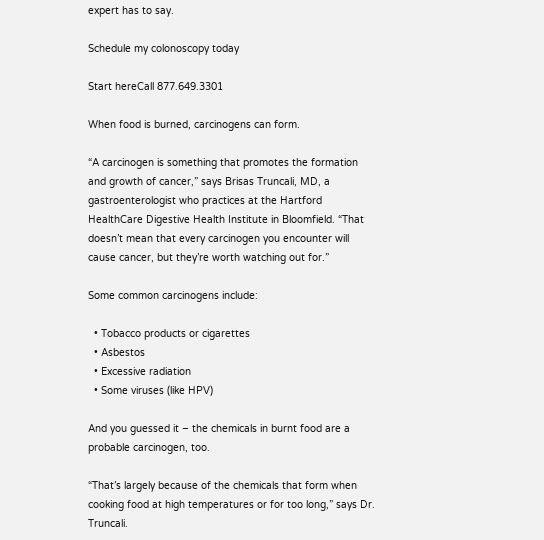expert has to say.

Schedule my colonoscopy today

Start hereCall 877.649.3301

When food is burned, carcinogens can form.

“A carcinogen is something that promotes the formation and growth of cancer,” says Brisas Truncali, MD, a gastroenterologist who practices at the Hartford HealthCare Digestive Health Institute in Bloomfield. “That doesn’t mean that every carcinogen you encounter will cause cancer, but they’re worth watching out for.”

Some common carcinogens include:

  • Tobacco products or cigarettes
  • Asbestos
  • Excessive radiation
  • Some viruses (like HPV)

And you guessed it – the chemicals in burnt food are a probable carcinogen, too.

“That’s largely because of the chemicals that form when cooking food at high temperatures or for too long,” says Dr. Truncali.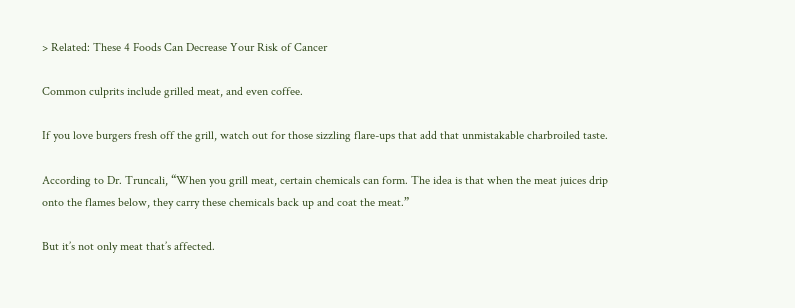> Related: These 4 Foods Can Decrease Your Risk of Cancer

Common culprits include grilled meat, and even coffee.

If you love burgers fresh off the grill, watch out for those sizzling flare-ups that add that unmistakable charbroiled taste.

According to Dr. Truncali, “When you grill meat, certain chemicals can form. The idea is that when the meat juices drip onto the flames below, they carry these chemicals back up and coat the meat.”

But it’s not only meat that’s affected.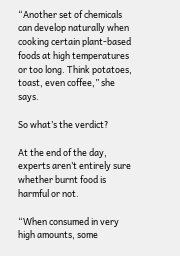“Another set of chemicals can develop naturally when cooking certain plant-based foods at high temperatures or too long. Think potatoes, toast, even coffee,” she says.

So what’s the verdict?

At the end of the day, experts aren’t entirely sure whether burnt food is harmful or not.

“When consumed in very high amounts, some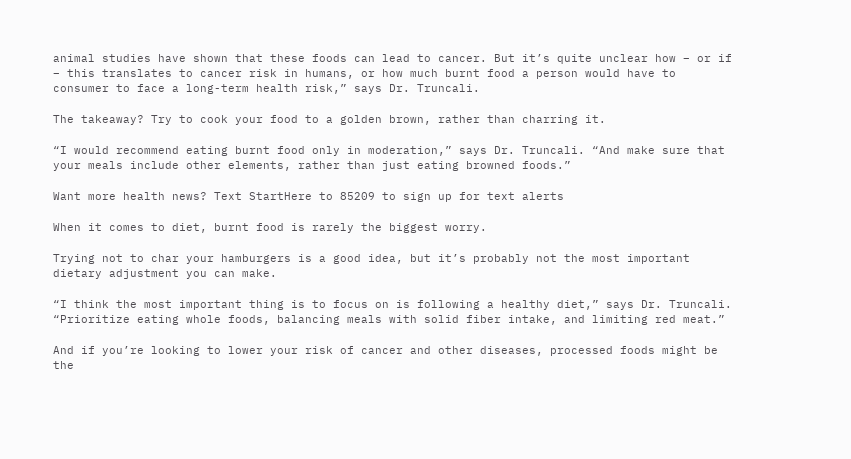animal studies have shown that these foods can lead to cancer. But it’s quite unclear how – or if – this translates to cancer risk in humans, or how much burnt food a person would have to consumer to face a long-term health risk,” says Dr. Truncali.

The takeaway? Try to cook your food to a golden brown, rather than charring it.

“I would recommend eating burnt food only in moderation,” says Dr. Truncali. “And make sure that your meals include other elements, rather than just eating browned foods.”

Want more health news? Text StartHere to 85209 to sign up for text alerts

When it comes to diet, burnt food is rarely the biggest worry.

Trying not to char your hamburgers is a good idea, but it’s probably not the most important dietary adjustment you can make.

“I think the most important thing is to focus on is following a healthy diet,” says Dr. Truncali. “Prioritize eating whole foods, balancing meals with solid fiber intake, and limiting red meat.”

And if you’re looking to lower your risk of cancer and other diseases, processed foods might be the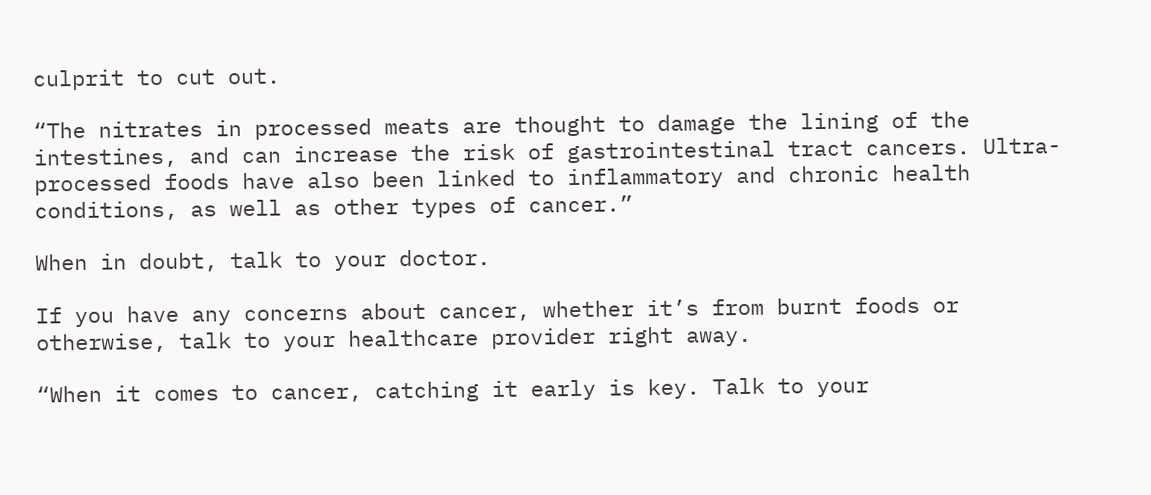culprit to cut out.

“The nitrates in processed meats are thought to damage the lining of the intestines, and can increase the risk of gastrointestinal tract cancers. Ultra-processed foods have also been linked to inflammatory and chronic health conditions, as well as other types of cancer.”

When in doubt, talk to your doctor.

If you have any concerns about cancer, whether it’s from burnt foods or otherwise, talk to your healthcare provider right away.

“When it comes to cancer, catching it early is key. Talk to your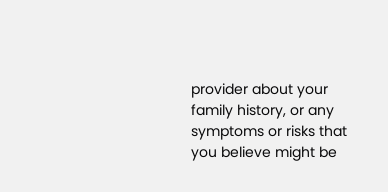provider about your family history, or any symptoms or risks that you believe might be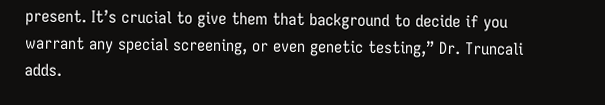present. It’s crucial to give them that background to decide if you warrant any special screening, or even genetic testing,” Dr. Truncali adds.